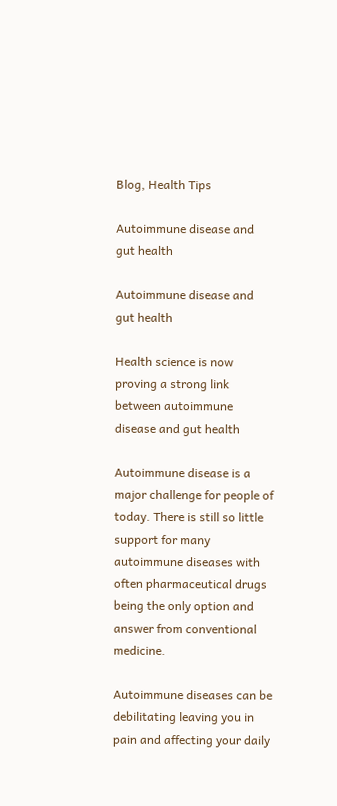Blog, Health Tips

Autoimmune disease and gut health

Autoimmune disease and gut health

Health science is now proving a strong link between autoimmune disease and gut health

Autoimmune disease is a major challenge for people of today. There is still so little support for many autoimmune diseases with often pharmaceutical drugs being the only option and answer from conventional medicine.

Autoimmune diseases can be debilitating leaving you in pain and affecting your daily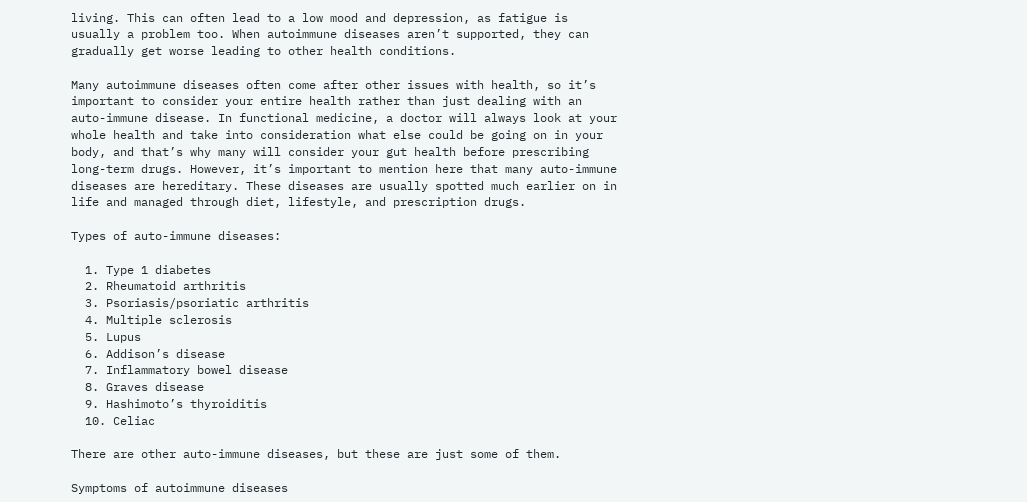living. This can often lead to a low mood and depression, as fatigue is usually a problem too. When autoimmune diseases aren’t supported, they can gradually get worse leading to other health conditions.

Many autoimmune diseases often come after other issues with health, so it’s important to consider your entire health rather than just dealing with an auto-immune disease. In functional medicine, a doctor will always look at your whole health and take into consideration what else could be going on in your body, and that’s why many will consider your gut health before prescribing long-term drugs. However, it’s important to mention here that many auto-immune diseases are hereditary. These diseases are usually spotted much earlier on in life and managed through diet, lifestyle, and prescription drugs.

Types of auto-immune diseases:

  1. Type 1 diabetes
  2. Rheumatoid arthritis
  3. Psoriasis/psoriatic arthritis
  4. Multiple sclerosis
  5. Lupus
  6. Addison’s disease
  7. Inflammatory bowel disease
  8. Graves disease
  9. Hashimoto’s thyroiditis
  10. Celiac

There are other auto-immune diseases, but these are just some of them.

Symptoms of autoimmune diseases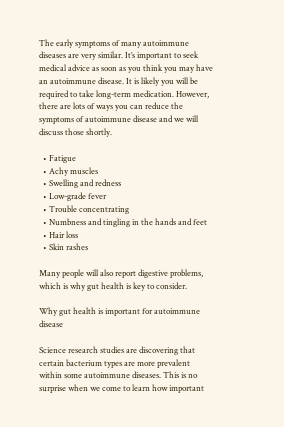The early symptoms of many autoimmune diseases are very similar. It’s important to seek medical advice as soon as you think you may have an autoimmune disease. It is likely you will be required to take long-term medication. However, there are lots of ways you can reduce the symptoms of autoimmune disease and we will discuss those shortly.

  • Fatigue
  • Achy muscles
  • Swelling and redness
  • Low-grade fever
  • Trouble concentrating
  • Numbness and tingling in the hands and feet
  • Hair loss
  • Skin rashes

Many people will also report digestive problems, which is why gut health is key to consider.

Why gut health is important for autoimmune disease

Science research studies are discovering that certain bacterium types are more prevalent within some autoimmune diseases. This is no surprise when we come to learn how important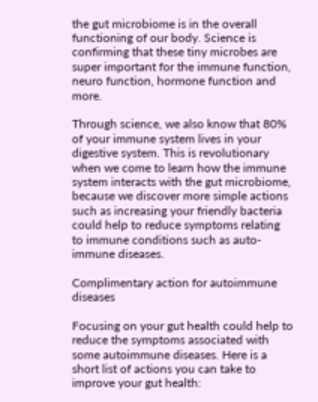the gut microbiome is in the overall functioning of our body. Science is confirming that these tiny microbes are super important for the immune function, neuro function, hormone function and more.

Through science, we also know that 80% of your immune system lives in your digestive system. This is revolutionary when we come to learn how the immune system interacts with the gut microbiome, because we discover more simple actions such as increasing your friendly bacteria could help to reduce symptoms relating to immune conditions such as auto-immune diseases.

Complimentary action for autoimmune diseases

Focusing on your gut health could help to reduce the symptoms associated with some autoimmune diseases. Here is a short list of actions you can take to improve your gut health: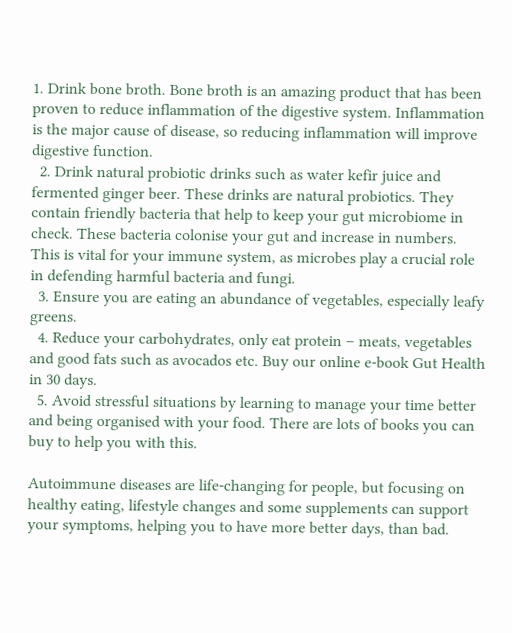1. Drink bone broth. Bone broth is an amazing product that has been proven to reduce inflammation of the digestive system. Inflammation is the major cause of disease, so reducing inflammation will improve digestive function.
  2. Drink natural probiotic drinks such as water kefir juice and fermented ginger beer. These drinks are natural probiotics. They contain friendly bacteria that help to keep your gut microbiome in check. These bacteria colonise your gut and increase in numbers. This is vital for your immune system, as microbes play a crucial role in defending harmful bacteria and fungi.
  3. Ensure you are eating an abundance of vegetables, especially leafy greens.
  4. Reduce your carbohydrates, only eat protein – meats, vegetables and good fats such as avocados etc. Buy our online e-book Gut Health in 30 days.
  5. Avoid stressful situations by learning to manage your time better and being organised with your food. There are lots of books you can buy to help you with this.

Autoimmune diseases are life-changing for people, but focusing on healthy eating, lifestyle changes and some supplements can support your symptoms, helping you to have more better days, than bad.